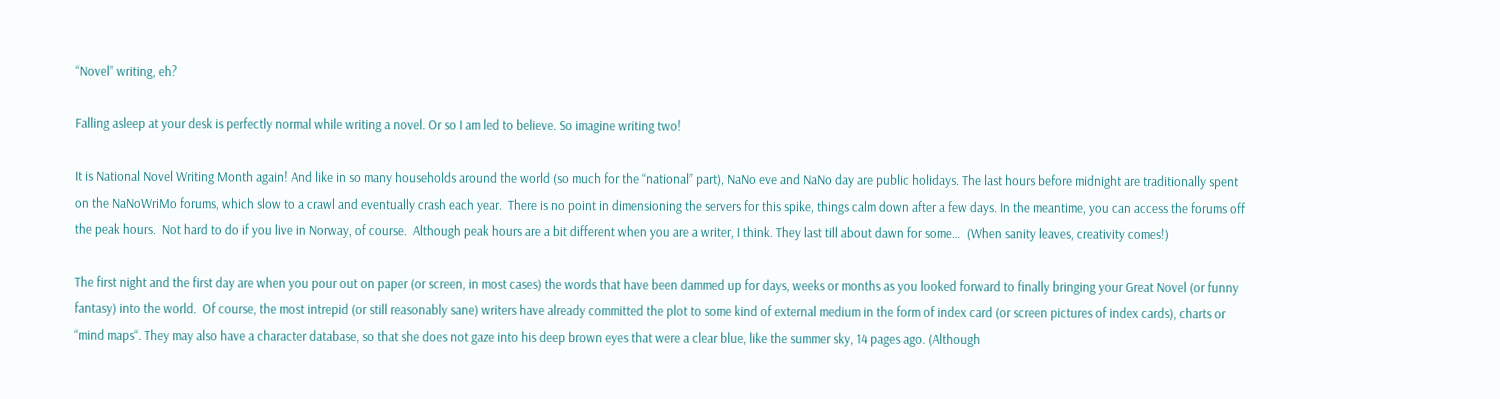“Novel” writing, eh?

Falling asleep at your desk is perfectly normal while writing a novel. Or so I am led to believe. So imagine writing two!

It is National Novel Writing Month again! And like in so many households around the world (so much for the “national” part), NaNo eve and NaNo day are public holidays. The last hours before midnight are traditionally spent on the NaNoWriMo forums, which slow to a crawl and eventually crash each year.  There is no point in dimensioning the servers for this spike, things calm down after a few days. In the meantime, you can access the forums off the peak hours.  Not hard to do if you live in Norway, of course.  Although peak hours are a bit different when you are a writer, I think. They last till about dawn for some…  (When sanity leaves, creativity comes!)

The first night and the first day are when you pour out on paper (or screen, in most cases) the words that have been dammed up for days, weeks or months as you looked forward to finally bringing your Great Novel (or funny fantasy) into the world.  Of course, the most intrepid (or still reasonably sane) writers have already committed the plot to some kind of external medium in the form of index card (or screen pictures of index cards), charts or “mind maps“. They may also have a character database, so that she does not gaze into his deep brown eyes that were a clear blue, like the summer sky, 14 pages ago. (Although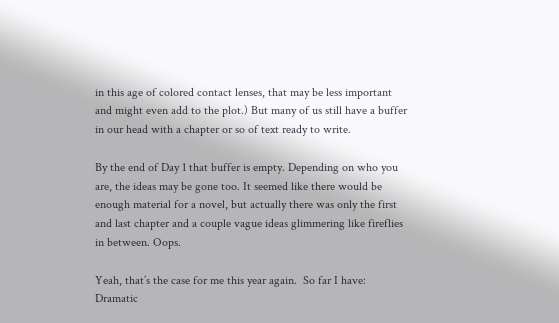in this age of colored contact lenses, that may be less important and might even add to the plot.) But many of us still have a buffer in our head with a chapter or so of text ready to write.

By the end of Day 1 that buffer is empty. Depending on who you are, the ideas may be gone too. It seemed like there would be enough material for a novel, but actually there was only the first and last chapter and a couple vague ideas glimmering like fireflies in between. Oops.

Yeah, that’s the case for me this year again.  So far I have: Dramatic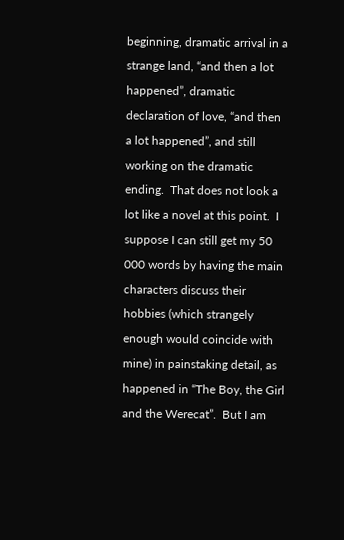beginning, dramatic arrival in a strange land, “and then a lot happened”, dramatic declaration of love, “and then a lot happened”, and still working on the dramatic ending.  That does not look a lot like a novel at this point.  I suppose I can still get my 50 000 words by having the main characters discuss their hobbies (which strangely enough would coincide with mine) in painstaking detail, as happened in “The Boy, the Girl and the Werecat”.  But I am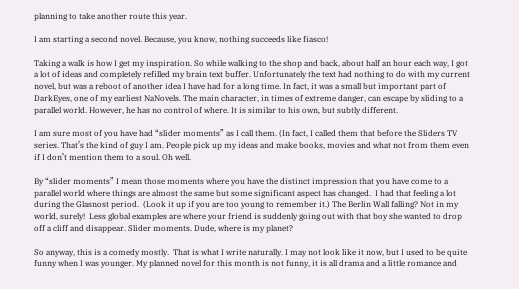planning to take another route this year.

I am starting a second novel. Because, you know, nothing succeeds like fiasco!

Taking a walk is how I get my inspiration. So while walking to the shop and back, about half an hour each way, I got a lot of ideas and completely refilled my brain text buffer. Unfortunately the text had nothing to do with my current novel, but was a reboot of another idea I have had for a long time. In fact, it was a small but important part of DarkEyes, one of my earliest NaNovels. The main character, in times of extreme danger, can escape by sliding to a parallel world. However, he has no control of where. It is similar to his own, but subtly different.

I am sure most of you have had “slider moments” as I call them. (In fact, I called them that before the Sliders TV series. That’s the kind of guy I am. People pick up my ideas and make books, movies and what not from them even if I don’t mention them to a soul. Oh well.

By “slider moments” I mean those moments where you have the distinct impression that you have come to a parallel world where things are almost the same but some significant aspect has changed.  I had that feeling a lot during the Glasnost period.  (Look it up if you are too young to remember it.) The Berlin Wall falling? Not in my world, surely!  Less global examples are where your friend is suddenly going out with that boy she wanted to drop off a cliff and disappear. Slider moments. Dude, where is my planet?

So anyway, this is a comedy mostly.  That is what I write naturally. I may not look like it now, but I used to be quite funny when I was younger. My planned novel for this month is not funny, it is all drama and a little romance and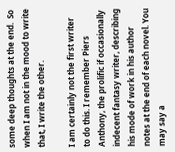some deep thoughts at the end.  So when I am not in the mood to write that, I write the other.

I am certainly not the first writer to do this. I remember Piers Anthony, the prolific if occasionally indecent fantasy writer, describing his mode of work in his author notes at the end of each novel. You may say a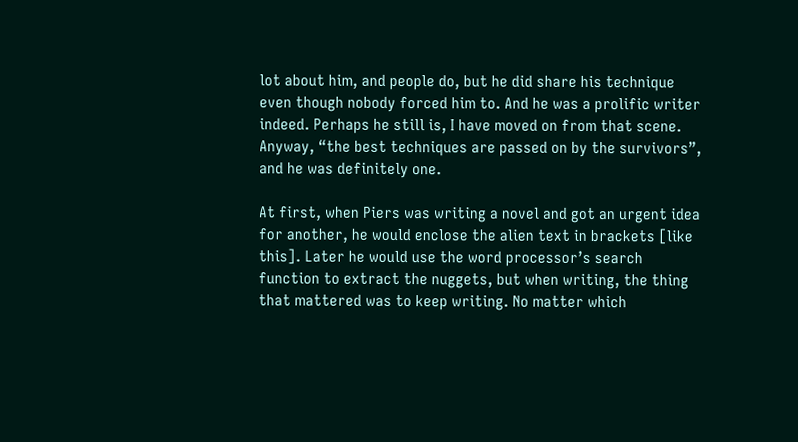lot about him, and people do, but he did share his technique even though nobody forced him to. And he was a prolific writer indeed. Perhaps he still is, I have moved on from that scene. Anyway, “the best techniques are passed on by the survivors”, and he was definitely one.

At first, when Piers was writing a novel and got an urgent idea for another, he would enclose the alien text in brackets [like this]. Later he would use the word processor’s search function to extract the nuggets, but when writing, the thing that mattered was to keep writing. No matter which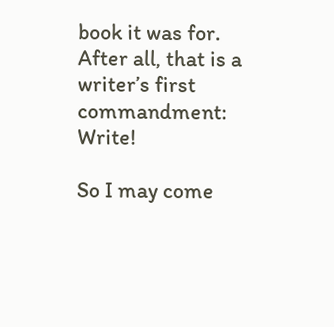book it was for.  After all, that is a writer’s first commandment: Write!

So I may come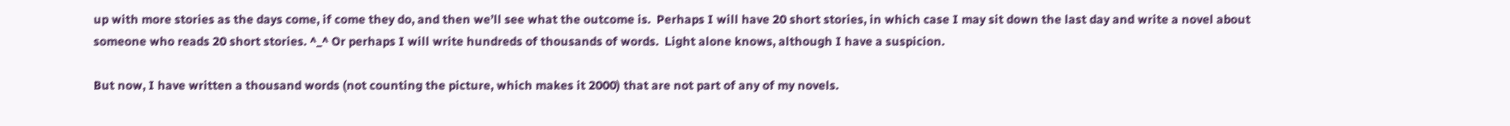up with more stories as the days come, if come they do, and then we’ll see what the outcome is.  Perhaps I will have 20 short stories, in which case I may sit down the last day and write a novel about someone who reads 20 short stories. ^_^ Or perhaps I will write hundreds of thousands of words.  Light alone knows, although I have a suspicion.

But now, I have written a thousand words (not counting the picture, which makes it 2000) that are not part of any of my novels.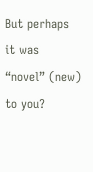But perhaps it was “novel” (new) to you?